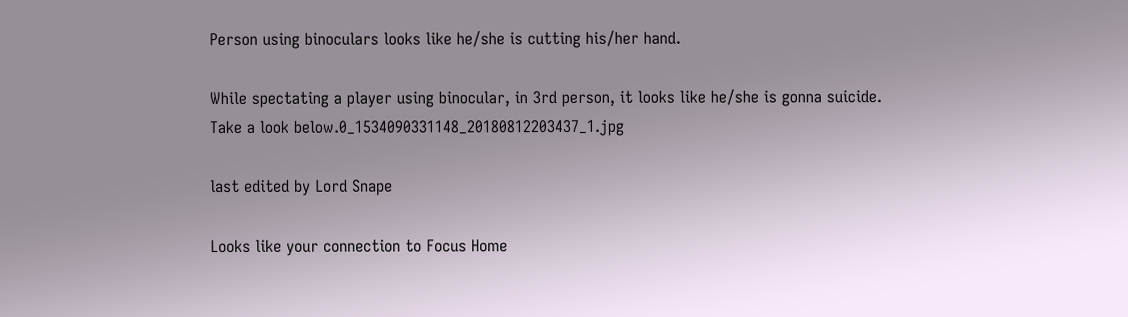Person using binoculars looks like he/she is cutting his/her hand.

While spectating a player using binocular, in 3rd person, it looks like he/she is gonna suicide. Take a look below.0_1534090331148_20180812203437_1.jpg

last edited by Lord Snape

Looks like your connection to Focus Home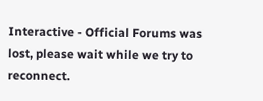Interactive - Official Forums was lost, please wait while we try to reconnect.